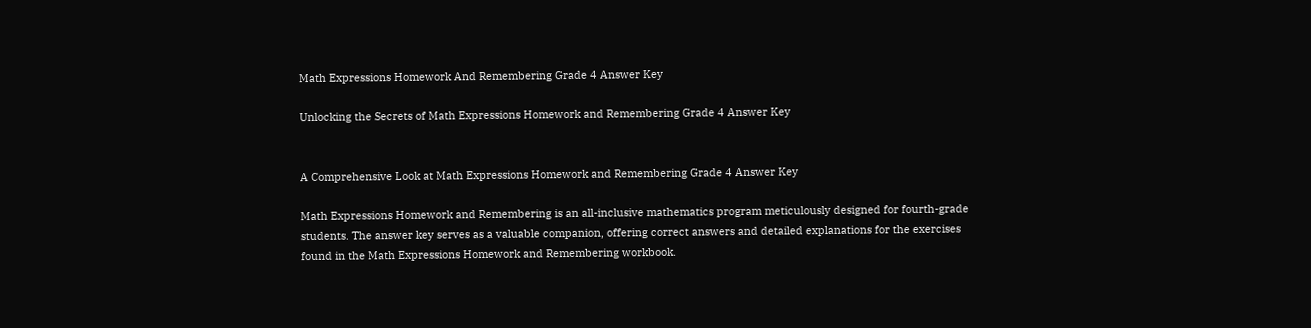Math Expressions Homework And Remembering Grade 4 Answer Key

Unlocking the Secrets of Math Expressions Homework and Remembering Grade 4 Answer Key


A Comprehensive Look at Math Expressions Homework and Remembering Grade 4 Answer Key

Math Expressions Homework and Remembering is an all-inclusive mathematics program meticulously designed for fourth-grade students. The answer key serves as a valuable companion, offering correct answers and detailed explanations for the exercises found in the Math Expressions Homework and Remembering workbook.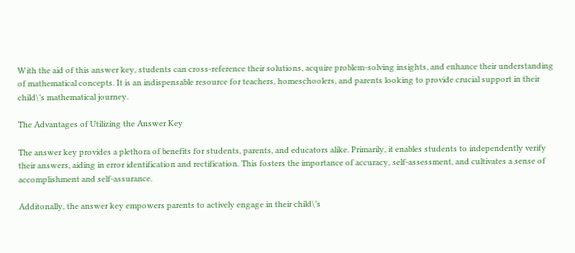With the aid of this answer key, students can cross-reference their solutions, acquire problem-solving insights, and enhance their understanding of mathematical concepts. It is an indispensable resource for teachers, homeschoolers, and parents looking to provide crucial support in their child\’s mathematical journey.

The Advantages of Utilizing the Answer Key

The answer key provides a plethora of benefits for students, parents, and educators alike. Primarily, it enables students to independently verify their answers, aiding in error identification and rectification. This fosters the importance of accuracy, self-assessment, and cultivates a sense of accomplishment and self-assurance.

Additonally, the answer key empowers parents to actively engage in their child\’s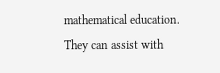mathematical education. They can assist with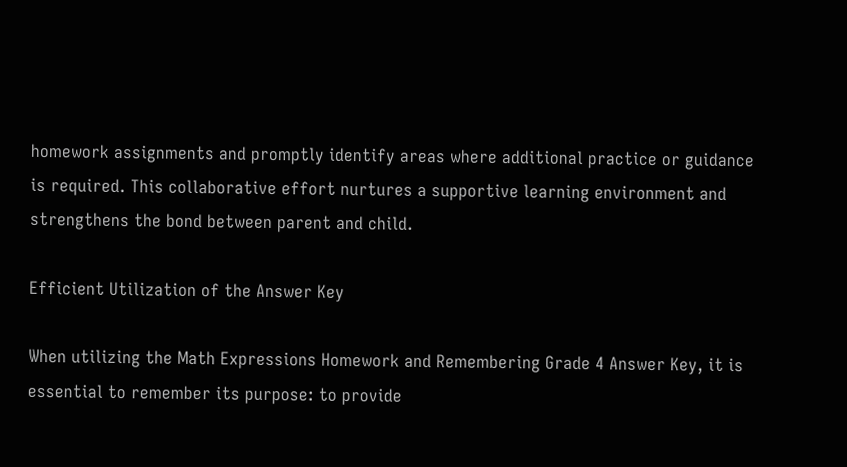homework assignments and promptly identify areas where additional practice or guidance is required. This collaborative effort nurtures a supportive learning environment and strengthens the bond between parent and child.

Efficient Utilization of the Answer Key

When utilizing the Math Expressions Homework and Remembering Grade 4 Answer Key, it is essential to remember its purpose: to provide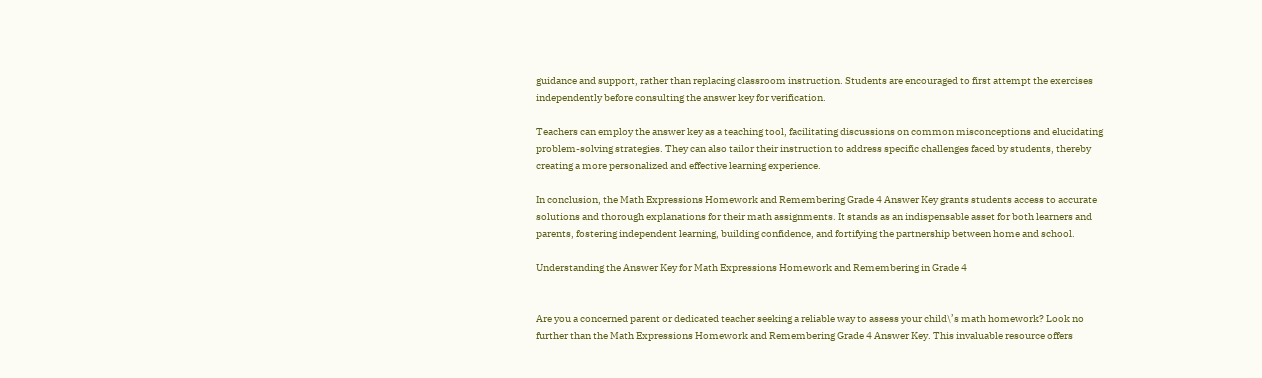guidance and support, rather than replacing classroom instruction. Students are encouraged to first attempt the exercises independently before consulting the answer key for verification.

Teachers can employ the answer key as a teaching tool, facilitating discussions on common misconceptions and elucidating problem-solving strategies. They can also tailor their instruction to address specific challenges faced by students, thereby creating a more personalized and effective learning experience.

In conclusion, the Math Expressions Homework and Remembering Grade 4 Answer Key grants students access to accurate solutions and thorough explanations for their math assignments. It stands as an indispensable asset for both learners and parents, fostering independent learning, building confidence, and fortifying the partnership between home and school.

Understanding the Answer Key for Math Expressions Homework and Remembering in Grade 4


Are you a concerned parent or dedicated teacher seeking a reliable way to assess your child\’s math homework? Look no further than the Math Expressions Homework and Remembering Grade 4 Answer Key. This invaluable resource offers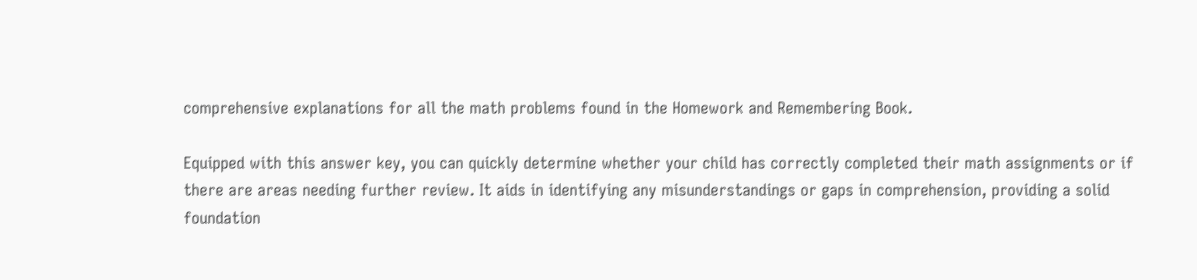comprehensive explanations for all the math problems found in the Homework and Remembering Book.

Equipped with this answer key, you can quickly determine whether your child has correctly completed their math assignments or if there are areas needing further review. It aids in identifying any misunderstandings or gaps in comprehension, providing a solid foundation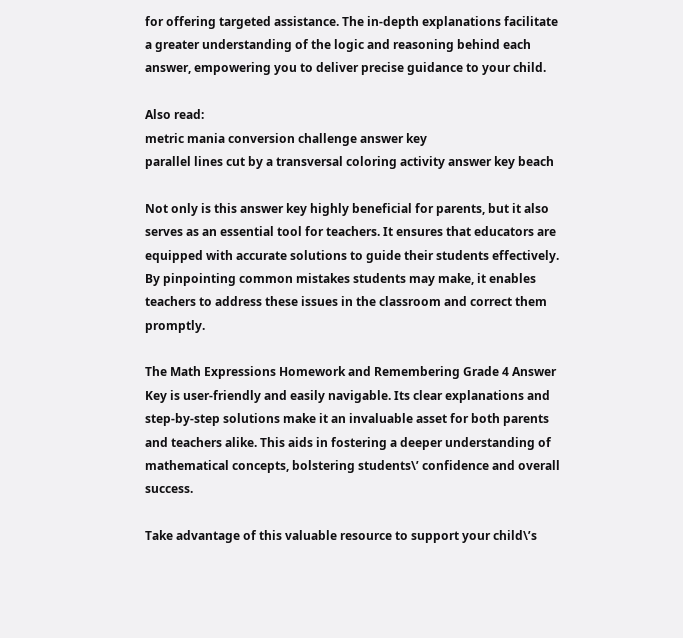for offering targeted assistance. The in-depth explanations facilitate a greater understanding of the logic and reasoning behind each answer, empowering you to deliver precise guidance to your child.

Also read:
metric mania conversion challenge answer key
parallel lines cut by a transversal coloring activity answer key beach

Not only is this answer key highly beneficial for parents, but it also serves as an essential tool for teachers. It ensures that educators are equipped with accurate solutions to guide their students effectively. By pinpointing common mistakes students may make, it enables teachers to address these issues in the classroom and correct them promptly.

The Math Expressions Homework and Remembering Grade 4 Answer Key is user-friendly and easily navigable. Its clear explanations and step-by-step solutions make it an invaluable asset for both parents and teachers alike. This aids in fostering a deeper understanding of mathematical concepts, bolstering students\’ confidence and overall success.

Take advantage of this valuable resource to support your child\’s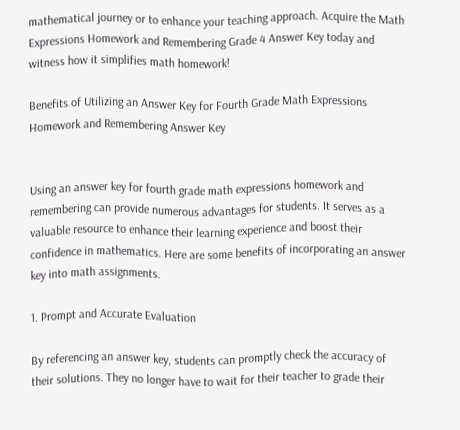mathematical journey or to enhance your teaching approach. Acquire the Math Expressions Homework and Remembering Grade 4 Answer Key today and witness how it simplifies math homework!

Benefits of Utilizing an Answer Key for Fourth Grade Math Expressions Homework and Remembering Answer Key


Using an answer key for fourth grade math expressions homework and remembering can provide numerous advantages for students. It serves as a valuable resource to enhance their learning experience and boost their confidence in mathematics. Here are some benefits of incorporating an answer key into math assignments.

1. Prompt and Accurate Evaluation

By referencing an answer key, students can promptly check the accuracy of their solutions. They no longer have to wait for their teacher to grade their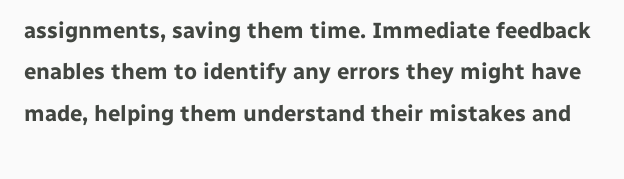assignments, saving them time. Immediate feedback enables them to identify any errors they might have made, helping them understand their mistakes and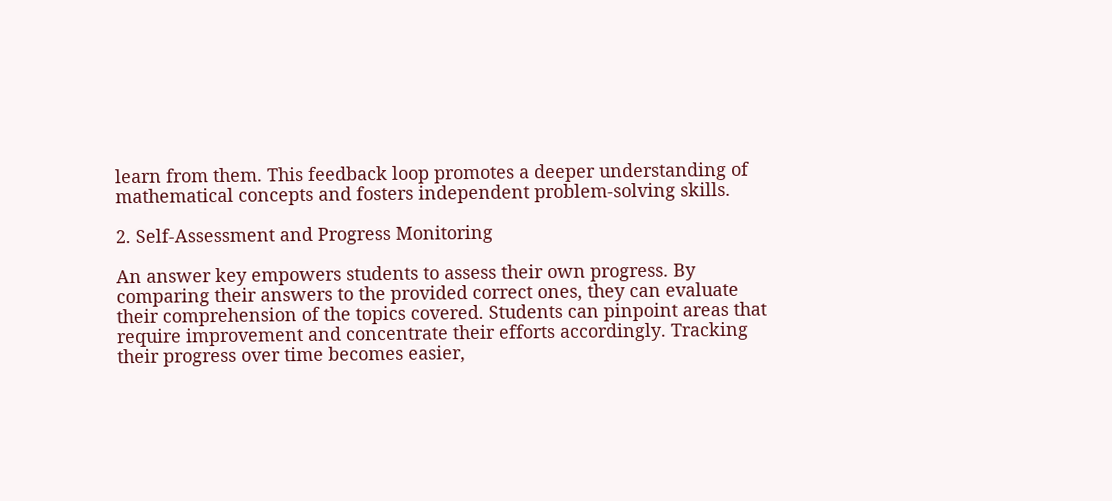learn from them. This feedback loop promotes a deeper understanding of mathematical concepts and fosters independent problem-solving skills.

2. Self-Assessment and Progress Monitoring

An answer key empowers students to assess their own progress. By comparing their answers to the provided correct ones, they can evaluate their comprehension of the topics covered. Students can pinpoint areas that require improvement and concentrate their efforts accordingly. Tracking their progress over time becomes easier,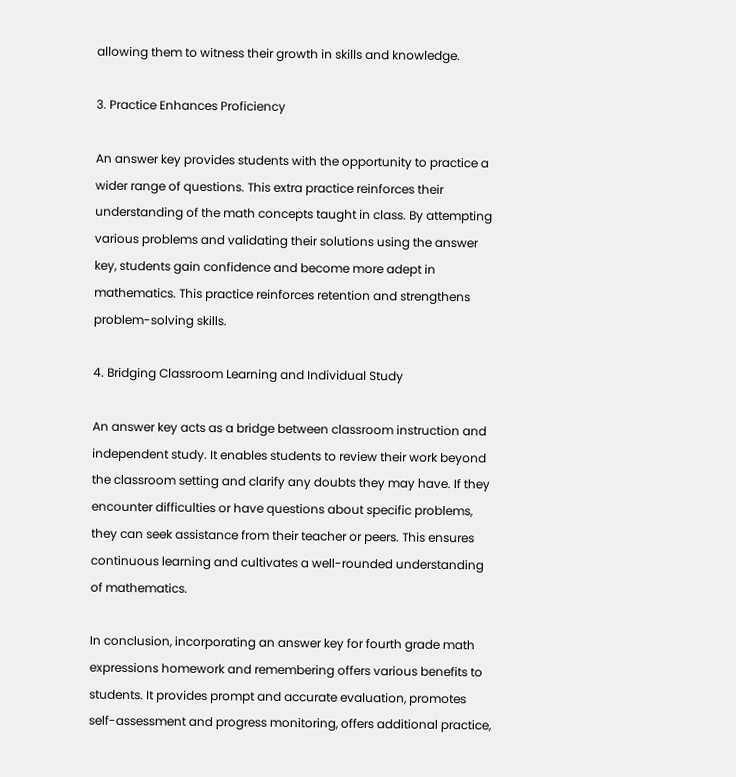allowing them to witness their growth in skills and knowledge.

3. Practice Enhances Proficiency

An answer key provides students with the opportunity to practice a wider range of questions. This extra practice reinforces their understanding of the math concepts taught in class. By attempting various problems and validating their solutions using the answer key, students gain confidence and become more adept in mathematics. This practice reinforces retention and strengthens problem-solving skills.

4. Bridging Classroom Learning and Individual Study

An answer key acts as a bridge between classroom instruction and independent study. It enables students to review their work beyond the classroom setting and clarify any doubts they may have. If they encounter difficulties or have questions about specific problems, they can seek assistance from their teacher or peers. This ensures continuous learning and cultivates a well-rounded understanding of mathematics.

In conclusion, incorporating an answer key for fourth grade math expressions homework and remembering offers various benefits to students. It provides prompt and accurate evaluation, promotes self-assessment and progress monitoring, offers additional practice,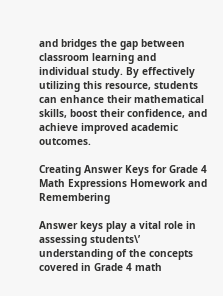and bridges the gap between classroom learning and individual study. By effectively utilizing this resource, students can enhance their mathematical skills, boost their confidence, and achieve improved academic outcomes.

Creating Answer Keys for Grade 4 Math Expressions Homework and Remembering

Answer keys play a vital role in assessing students\’ understanding of the concepts covered in Grade 4 math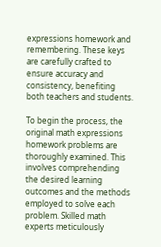expressions homework and remembering. These keys are carefully crafted to ensure accuracy and consistency, benefiting both teachers and students.

To begin the process, the original math expressions homework problems are thoroughly examined. This involves comprehending the desired learning outcomes and the methods employed to solve each problem. Skilled math experts meticulously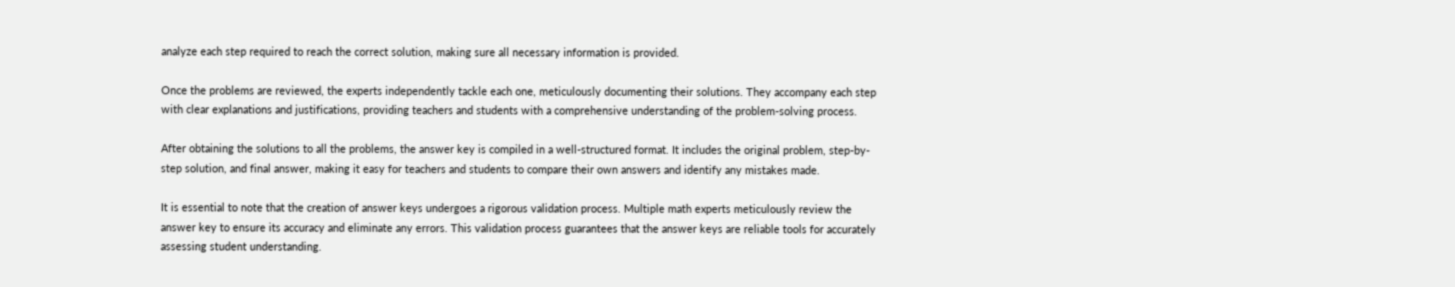analyze each step required to reach the correct solution, making sure all necessary information is provided.

Once the problems are reviewed, the experts independently tackle each one, meticulously documenting their solutions. They accompany each step with clear explanations and justifications, providing teachers and students with a comprehensive understanding of the problem-solving process.

After obtaining the solutions to all the problems, the answer key is compiled in a well-structured format. It includes the original problem, step-by-step solution, and final answer, making it easy for teachers and students to compare their own answers and identify any mistakes made.

It is essential to note that the creation of answer keys undergoes a rigorous validation process. Multiple math experts meticulously review the answer key to ensure its accuracy and eliminate any errors. This validation process guarantees that the answer keys are reliable tools for accurately assessing student understanding.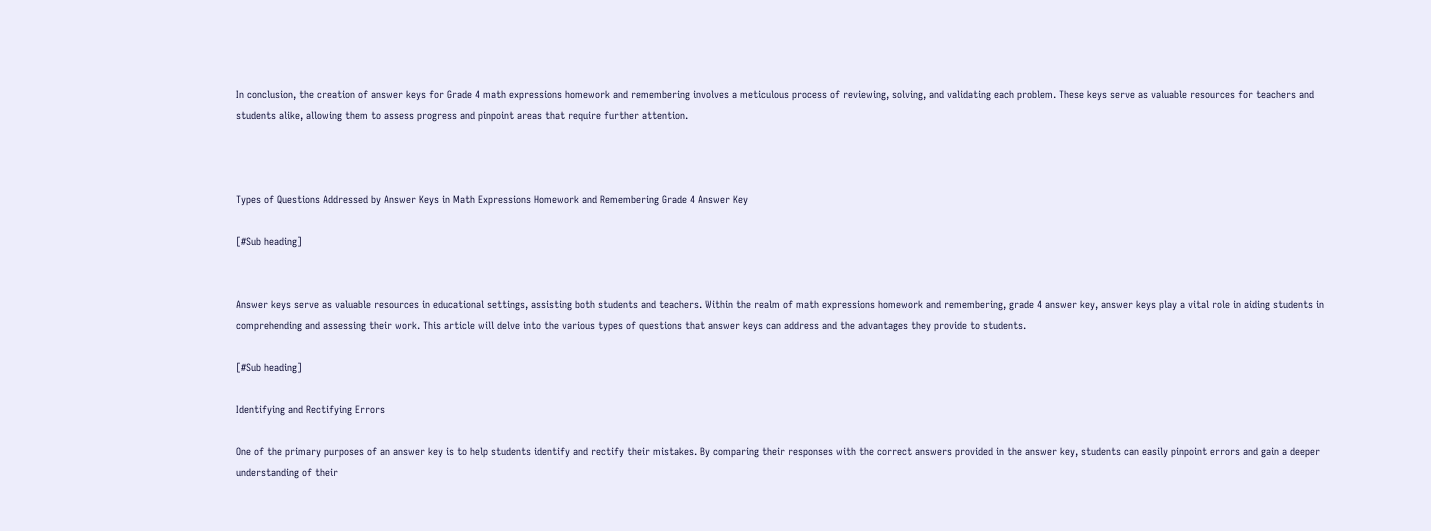In conclusion, the creation of answer keys for Grade 4 math expressions homework and remembering involves a meticulous process of reviewing, solving, and validating each problem. These keys serve as valuable resources for teachers and students alike, allowing them to assess progress and pinpoint areas that require further attention.



Types of Questions Addressed by Answer Keys in Math Expressions Homework and Remembering Grade 4 Answer Key

[#Sub heading]


Answer keys serve as valuable resources in educational settings, assisting both students and teachers. Within the realm of math expressions homework and remembering, grade 4 answer key, answer keys play a vital role in aiding students in comprehending and assessing their work. This article will delve into the various types of questions that answer keys can address and the advantages they provide to students.

[#Sub heading]

Identifying and Rectifying Errors

One of the primary purposes of an answer key is to help students identify and rectify their mistakes. By comparing their responses with the correct answers provided in the answer key, students can easily pinpoint errors and gain a deeper understanding of their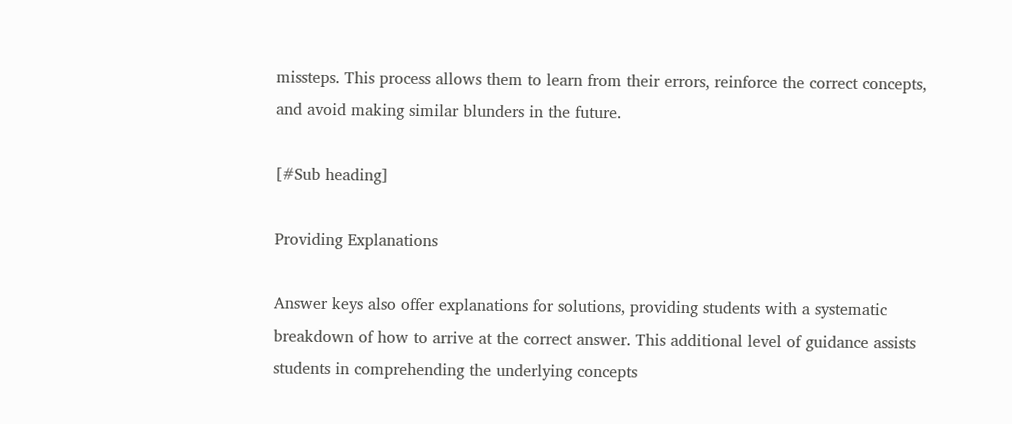missteps. This process allows them to learn from their errors, reinforce the correct concepts, and avoid making similar blunders in the future.

[#Sub heading]

Providing Explanations

Answer keys also offer explanations for solutions, providing students with a systematic breakdown of how to arrive at the correct answer. This additional level of guidance assists students in comprehending the underlying concepts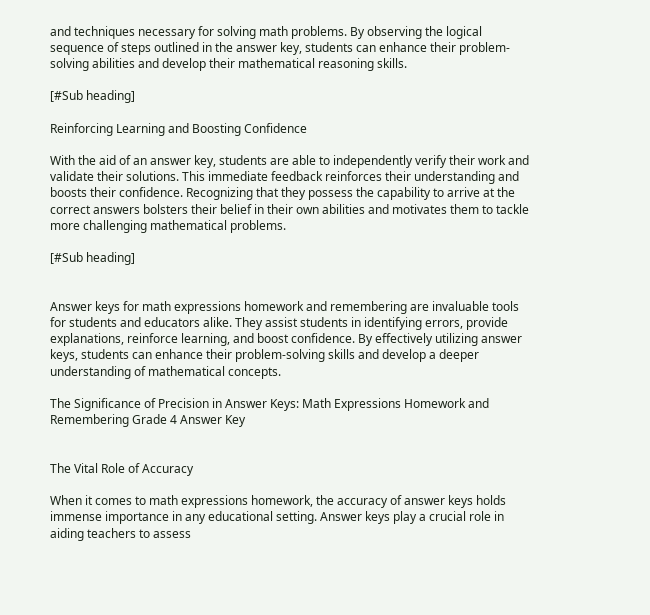and techniques necessary for solving math problems. By observing the logical sequence of steps outlined in the answer key, students can enhance their problem-solving abilities and develop their mathematical reasoning skills.

[#Sub heading]

Reinforcing Learning and Boosting Confidence

With the aid of an answer key, students are able to independently verify their work and validate their solutions. This immediate feedback reinforces their understanding and boosts their confidence. Recognizing that they possess the capability to arrive at the correct answers bolsters their belief in their own abilities and motivates them to tackle more challenging mathematical problems.

[#Sub heading]


Answer keys for math expressions homework and remembering are invaluable tools for students and educators alike. They assist students in identifying errors, provide explanations, reinforce learning, and boost confidence. By effectively utilizing answer keys, students can enhance their problem-solving skills and develop a deeper understanding of mathematical concepts.

The Significance of Precision in Answer Keys: Math Expressions Homework and Remembering Grade 4 Answer Key


The Vital Role of Accuracy

When it comes to math expressions homework, the accuracy of answer keys holds immense importance in any educational setting. Answer keys play a crucial role in aiding teachers to assess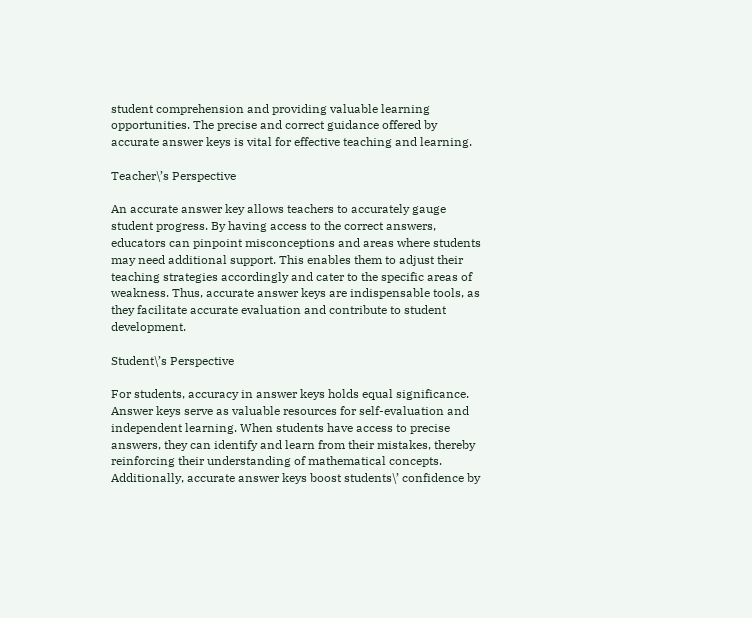student comprehension and providing valuable learning opportunities. The precise and correct guidance offered by accurate answer keys is vital for effective teaching and learning.

Teacher\’s Perspective

An accurate answer key allows teachers to accurately gauge student progress. By having access to the correct answers, educators can pinpoint misconceptions and areas where students may need additional support. This enables them to adjust their teaching strategies accordingly and cater to the specific areas of weakness. Thus, accurate answer keys are indispensable tools, as they facilitate accurate evaluation and contribute to student development.

Student\’s Perspective

For students, accuracy in answer keys holds equal significance. Answer keys serve as valuable resources for self-evaluation and independent learning. When students have access to precise answers, they can identify and learn from their mistakes, thereby reinforcing their understanding of mathematical concepts. Additionally, accurate answer keys boost students\’ confidence by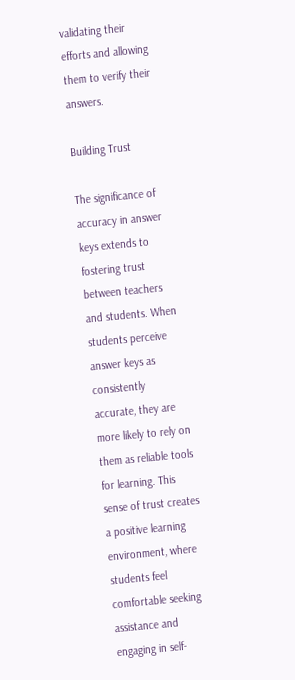validating their efforts and allowing them to verify their answers.

Building Trust

The significance of accuracy in answer keys extends to fostering trust between teachers and students. When students perceive answer keys as consistently accurate, they are more likely to rely on them as reliable tools for learning. This sense of trust creates a positive learning environment, where students feel comfortable seeking assistance and engaging in self-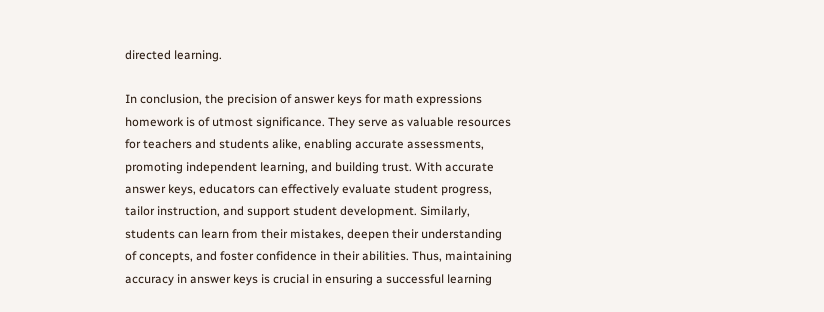directed learning.

In conclusion, the precision of answer keys for math expressions homework is of utmost significance. They serve as valuable resources for teachers and students alike, enabling accurate assessments, promoting independent learning, and building trust. With accurate answer keys, educators can effectively evaluate student progress, tailor instruction, and support student development. Similarly, students can learn from their mistakes, deepen their understanding of concepts, and foster confidence in their abilities. Thus, maintaining accuracy in answer keys is crucial in ensuring a successful learning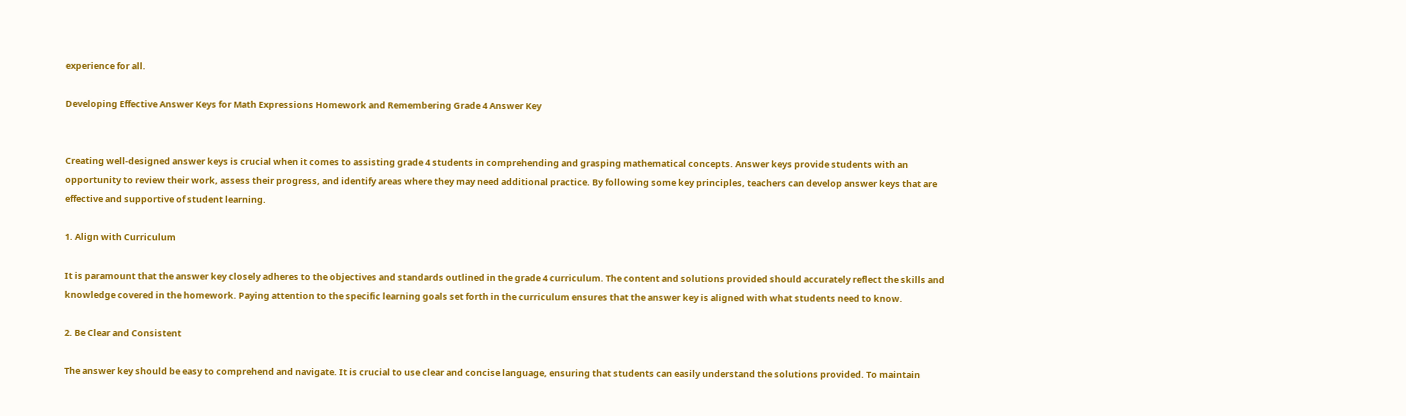experience for all.

Developing Effective Answer Keys for Math Expressions Homework and Remembering Grade 4 Answer Key


Creating well-designed answer keys is crucial when it comes to assisting grade 4 students in comprehending and grasping mathematical concepts. Answer keys provide students with an opportunity to review their work, assess their progress, and identify areas where they may need additional practice. By following some key principles, teachers can develop answer keys that are effective and supportive of student learning.

1. Align with Curriculum

It is paramount that the answer key closely adheres to the objectives and standards outlined in the grade 4 curriculum. The content and solutions provided should accurately reflect the skills and knowledge covered in the homework. Paying attention to the specific learning goals set forth in the curriculum ensures that the answer key is aligned with what students need to know.

2. Be Clear and Consistent

The answer key should be easy to comprehend and navigate. It is crucial to use clear and concise language, ensuring that students can easily understand the solutions provided. To maintain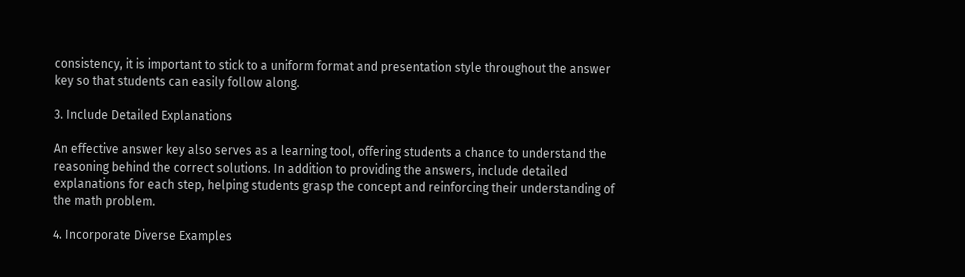consistency, it is important to stick to a uniform format and presentation style throughout the answer key so that students can easily follow along.

3. Include Detailed Explanations

An effective answer key also serves as a learning tool, offering students a chance to understand the reasoning behind the correct solutions. In addition to providing the answers, include detailed explanations for each step, helping students grasp the concept and reinforcing their understanding of the math problem.

4. Incorporate Diverse Examples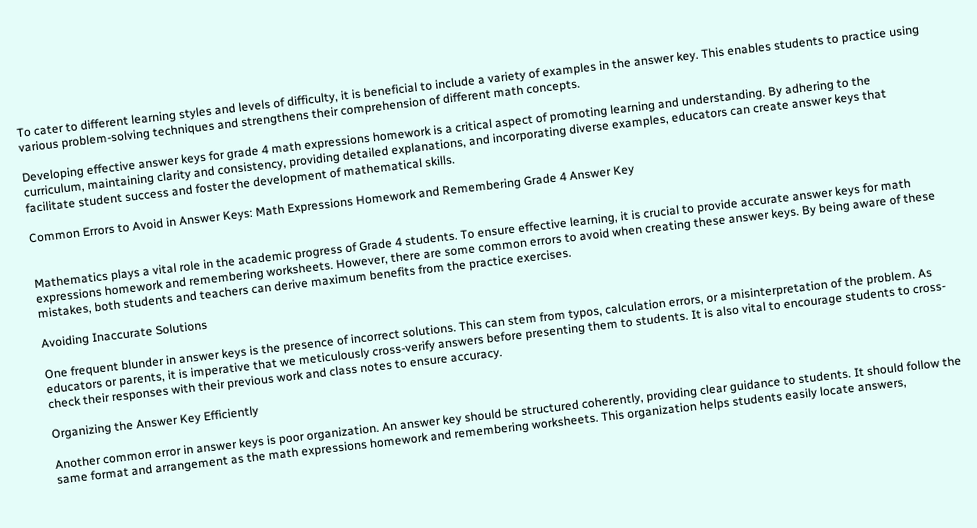To cater to different learning styles and levels of difficulty, it is beneficial to include a variety of examples in the answer key. This enables students to practice using various problem-solving techniques and strengthens their comprehension of different math concepts.

Developing effective answer keys for grade 4 math expressions homework is a critical aspect of promoting learning and understanding. By adhering to the curriculum, maintaining clarity and consistency, providing detailed explanations, and incorporating diverse examples, educators can create answer keys that facilitate student success and foster the development of mathematical skills.

Common Errors to Avoid in Answer Keys: Math Expressions Homework and Remembering Grade 4 Answer Key


Mathematics plays a vital role in the academic progress of Grade 4 students. To ensure effective learning, it is crucial to provide accurate answer keys for math expressions homework and remembering worksheets. However, there are some common errors to avoid when creating these answer keys. By being aware of these mistakes, both students and teachers can derive maximum benefits from the practice exercises.

Avoiding Inaccurate Solutions

One frequent blunder in answer keys is the presence of incorrect solutions. This can stem from typos, calculation errors, or a misinterpretation of the problem. As educators or parents, it is imperative that we meticulously cross-verify answers before presenting them to students. It is also vital to encourage students to cross-check their responses with their previous work and class notes to ensure accuracy.

Organizing the Answer Key Efficiently

Another common error in answer keys is poor organization. An answer key should be structured coherently, providing clear guidance to students. It should follow the same format and arrangement as the math expressions homework and remembering worksheets. This organization helps students easily locate answers,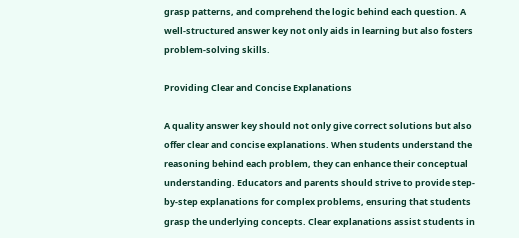grasp patterns, and comprehend the logic behind each question. A well-structured answer key not only aids in learning but also fosters problem-solving skills.

Providing Clear and Concise Explanations

A quality answer key should not only give correct solutions but also offer clear and concise explanations. When students understand the reasoning behind each problem, they can enhance their conceptual understanding. Educators and parents should strive to provide step-by-step explanations for complex problems, ensuring that students grasp the underlying concepts. Clear explanations assist students in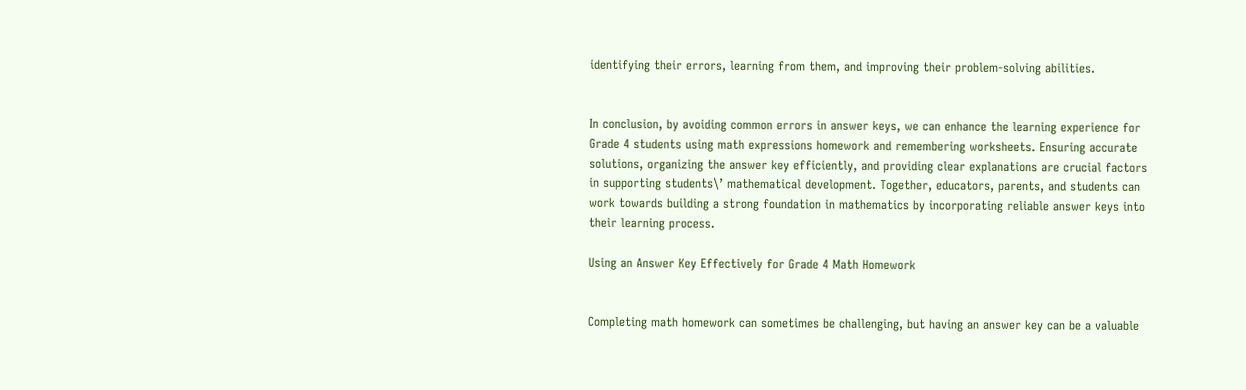identifying their errors, learning from them, and improving their problem-solving abilities.


In conclusion, by avoiding common errors in answer keys, we can enhance the learning experience for Grade 4 students using math expressions homework and remembering worksheets. Ensuring accurate solutions, organizing the answer key efficiently, and providing clear explanations are crucial factors in supporting students\’ mathematical development. Together, educators, parents, and students can work towards building a strong foundation in mathematics by incorporating reliable answer keys into their learning process.

Using an Answer Key Effectively for Grade 4 Math Homework


Completing math homework can sometimes be challenging, but having an answer key can be a valuable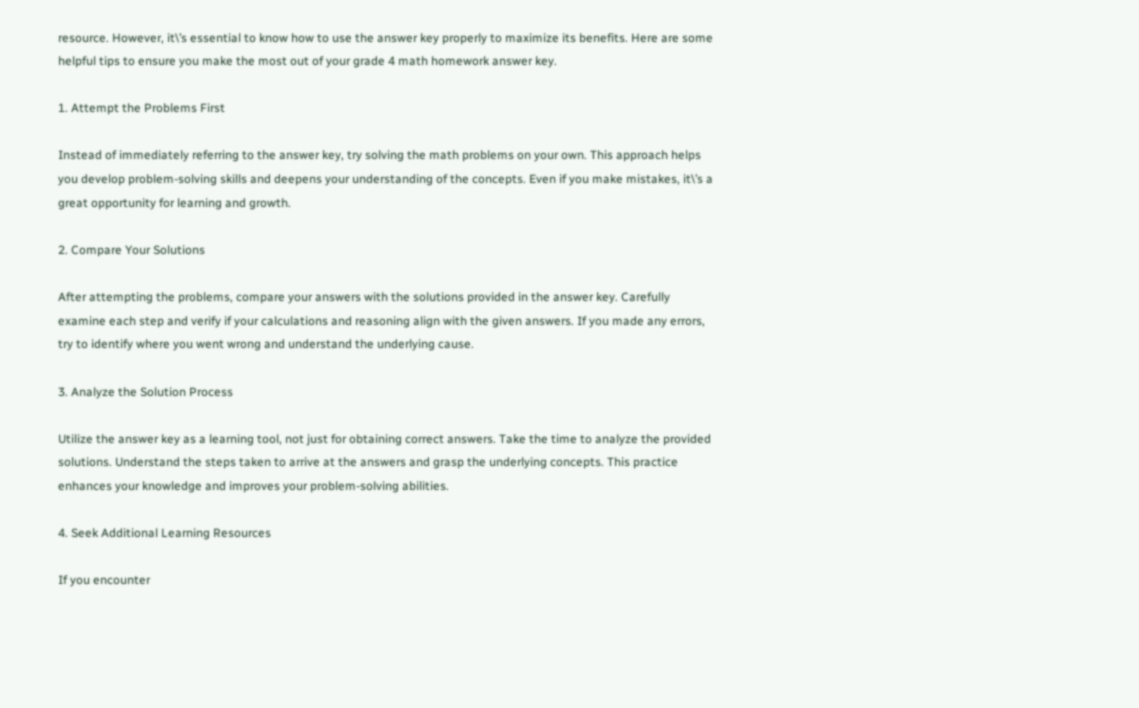resource. However, it\’s essential to know how to use the answer key properly to maximize its benefits. Here are some helpful tips to ensure you make the most out of your grade 4 math homework answer key.

1. Attempt the Problems First

Instead of immediately referring to the answer key, try solving the math problems on your own. This approach helps you develop problem-solving skills and deepens your understanding of the concepts. Even if you make mistakes, it\’s a great opportunity for learning and growth.

2. Compare Your Solutions

After attempting the problems, compare your answers with the solutions provided in the answer key. Carefully examine each step and verify if your calculations and reasoning align with the given answers. If you made any errors, try to identify where you went wrong and understand the underlying cause.

3. Analyze the Solution Process

Utilize the answer key as a learning tool, not just for obtaining correct answers. Take the time to analyze the provided solutions. Understand the steps taken to arrive at the answers and grasp the underlying concepts. This practice enhances your knowledge and improves your problem-solving abilities.

4. Seek Additional Learning Resources

If you encounter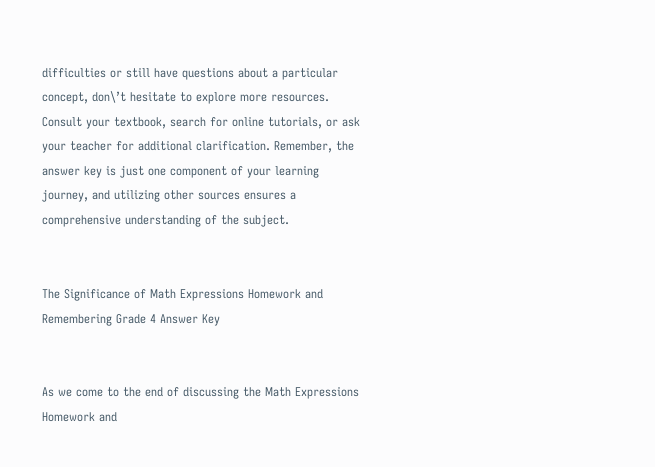difficulties or still have questions about a particular concept, don\’t hesitate to explore more resources. Consult your textbook, search for online tutorials, or ask your teacher for additional clarification. Remember, the answer key is just one component of your learning journey, and utilizing other sources ensures a comprehensive understanding of the subject.


The Significance of Math Expressions Homework and Remembering Grade 4 Answer Key


As we come to the end of discussing the Math Expressions Homework and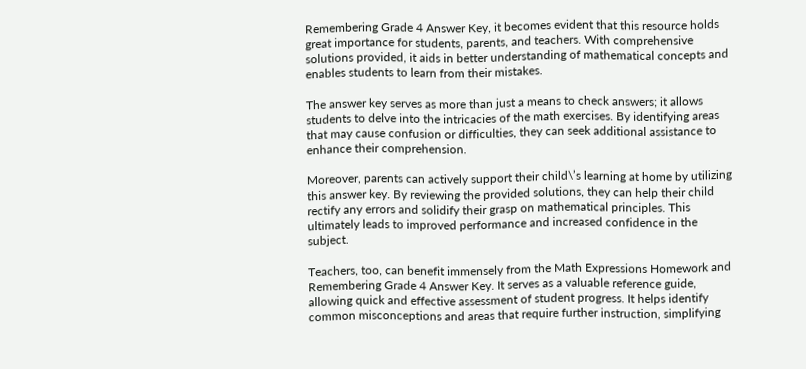Remembering Grade 4 Answer Key, it becomes evident that this resource holds great importance for students, parents, and teachers. With comprehensive solutions provided, it aids in better understanding of mathematical concepts and enables students to learn from their mistakes.

The answer key serves as more than just a means to check answers; it allows students to delve into the intricacies of the math exercises. By identifying areas that may cause confusion or difficulties, they can seek additional assistance to enhance their comprehension.

Moreover, parents can actively support their child\’s learning at home by utilizing this answer key. By reviewing the provided solutions, they can help their child rectify any errors and solidify their grasp on mathematical principles. This ultimately leads to improved performance and increased confidence in the subject.

Teachers, too, can benefit immensely from the Math Expressions Homework and Remembering Grade 4 Answer Key. It serves as a valuable reference guide, allowing quick and effective assessment of student progress. It helps identify common misconceptions and areas that require further instruction, simplifying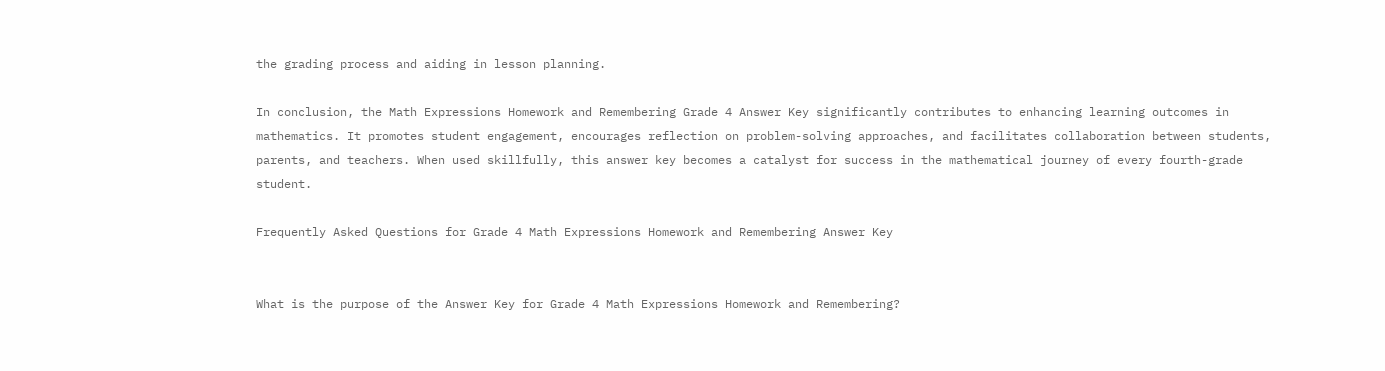the grading process and aiding in lesson planning.

In conclusion, the Math Expressions Homework and Remembering Grade 4 Answer Key significantly contributes to enhancing learning outcomes in mathematics. It promotes student engagement, encourages reflection on problem-solving approaches, and facilitates collaboration between students, parents, and teachers. When used skillfully, this answer key becomes a catalyst for success in the mathematical journey of every fourth-grade student.

Frequently Asked Questions for Grade 4 Math Expressions Homework and Remembering Answer Key


What is the purpose of the Answer Key for Grade 4 Math Expressions Homework and Remembering?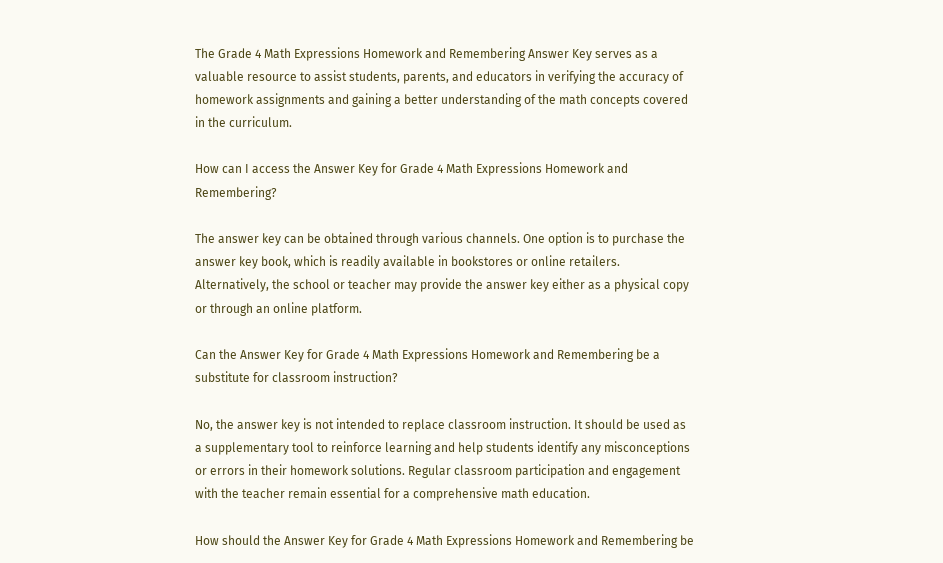The Grade 4 Math Expressions Homework and Remembering Answer Key serves as a valuable resource to assist students, parents, and educators in verifying the accuracy of homework assignments and gaining a better understanding of the math concepts covered in the curriculum.

How can I access the Answer Key for Grade 4 Math Expressions Homework and Remembering?

The answer key can be obtained through various channels. One option is to purchase the answer key book, which is readily available in bookstores or online retailers. Alternatively, the school or teacher may provide the answer key either as a physical copy or through an online platform.

Can the Answer Key for Grade 4 Math Expressions Homework and Remembering be a substitute for classroom instruction?

No, the answer key is not intended to replace classroom instruction. It should be used as a supplementary tool to reinforce learning and help students identify any misconceptions or errors in their homework solutions. Regular classroom participation and engagement with the teacher remain essential for a comprehensive math education.

How should the Answer Key for Grade 4 Math Expressions Homework and Remembering be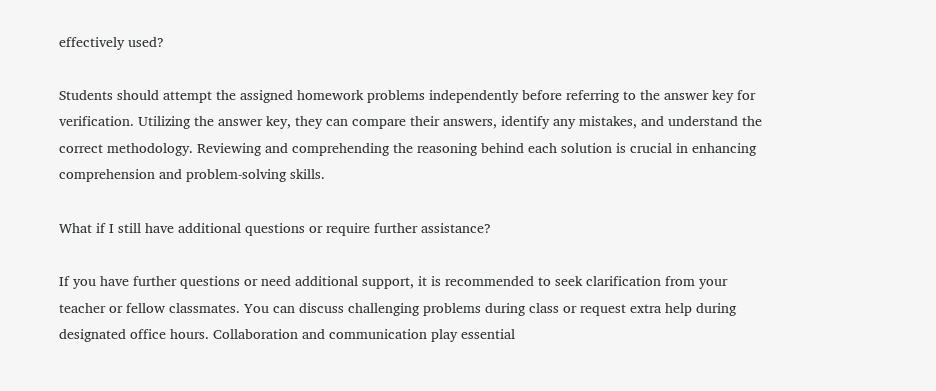effectively used?

Students should attempt the assigned homework problems independently before referring to the answer key for verification. Utilizing the answer key, they can compare their answers, identify any mistakes, and understand the correct methodology. Reviewing and comprehending the reasoning behind each solution is crucial in enhancing comprehension and problem-solving skills.

What if I still have additional questions or require further assistance?

If you have further questions or need additional support, it is recommended to seek clarification from your teacher or fellow classmates. You can discuss challenging problems during class or request extra help during designated office hours. Collaboration and communication play essential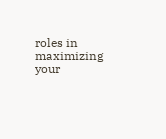roles in maximizing your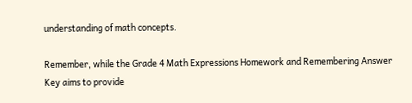understanding of math concepts.

Remember, while the Grade 4 Math Expressions Homework and Remembering Answer Key aims to provide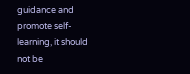guidance and promote self-learning, it should not be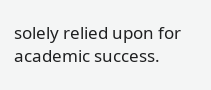solely relied upon for academic success.